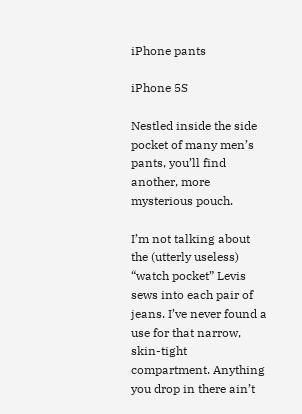iPhone pants

iPhone 5S

Nestled inside the side pocket of many men’s pants, you’ll find another, more mysterious pouch.

I’m not talking about the (utterly useless) “watch pocket” Levis sews into each pair of jeans. I’ve never found a use for that narrow, skin-tight compartment. Anything you drop in there ain’t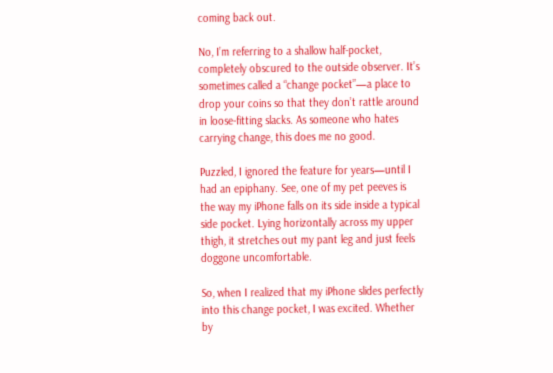coming back out.

No, I’m referring to a shallow half-pocket, completely obscured to the outside observer. It’s sometimes called a “change pocket”—a place to drop your coins so that they don’t rattle around in loose-fitting slacks. As someone who hates carrying change, this does me no good.

Puzzled, I ignored the feature for years—until I had an epiphany. See, one of my pet peeves is the way my iPhone falls on its side inside a typical side pocket. Lying horizontally across my upper thigh, it stretches out my pant leg and just feels doggone uncomfortable.

So, when I realized that my iPhone slides perfectly into this change pocket, I was excited. Whether by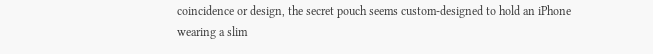coincidence or design, the secret pouch seems custom-designed to hold an iPhone wearing a slim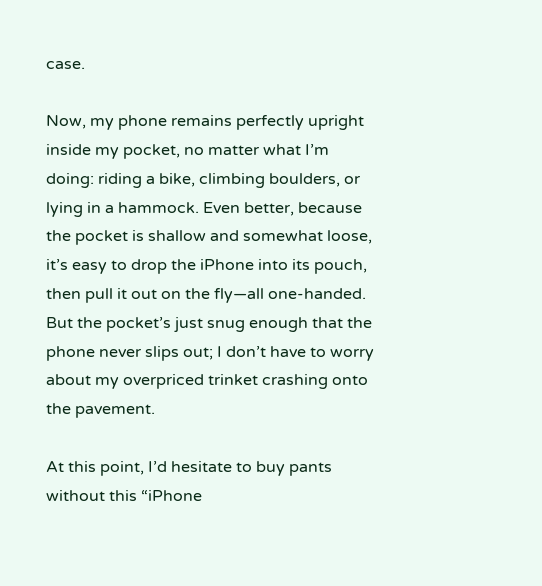case.

Now, my phone remains perfectly upright inside my pocket, no matter what I’m doing: riding a bike, climbing boulders, or lying in a hammock. Even better, because the pocket is shallow and somewhat loose, it’s easy to drop the iPhone into its pouch, then pull it out on the fly—all one-handed. But the pocket’s just snug enough that the phone never slips out; I don’t have to worry about my overpriced trinket crashing onto the pavement.

At this point, I’d hesitate to buy pants without this “iPhone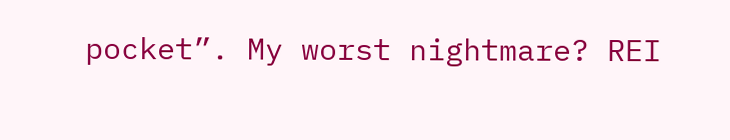pocket”. My worst nightmare? REI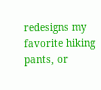redesigns my favorite hiking pants, or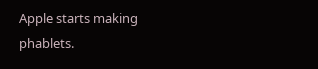Apple starts making phablets.